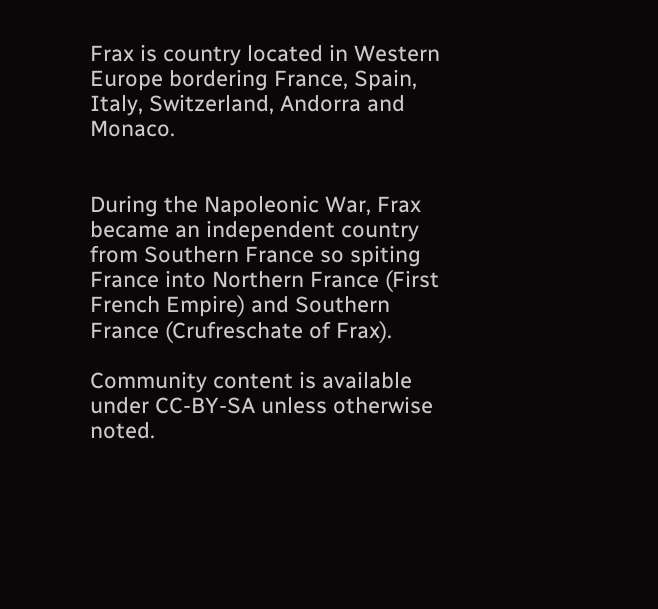Frax is country located in Western Europe bordering France, Spain, Italy, Switzerland, Andorra and Monaco.


During the Napoleonic War, Frax became an independent country from Southern France so spiting France into Northern France (First French Empire) and Southern France (Crufreschate of Frax).

Community content is available under CC-BY-SA unless otherwise noted.